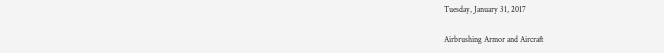Tuesday, January 31, 2017

Airbrushing Armor and Aircraft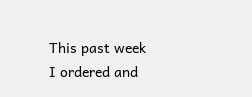This past week I ordered and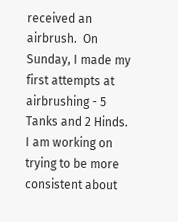received an airbrush.  On Sunday, I made my first attempts at airbrushing - 5 Tanks and 2 Hinds.  I am working on trying to be more consistent about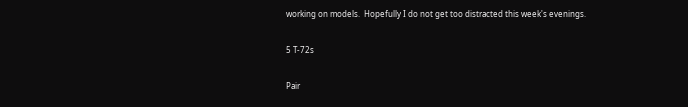working on models.  Hopefully I do not get too distracted this week's evenings.

5 T-72s

Pair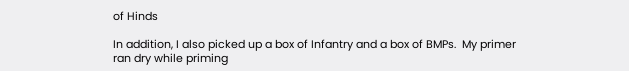of Hinds

In addition, I also picked up a box of Infantry and a box of BMPs.  My primer ran dry while priming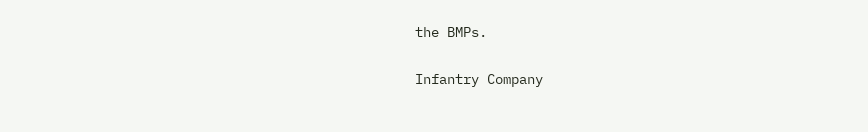the BMPs.

Infantry Company